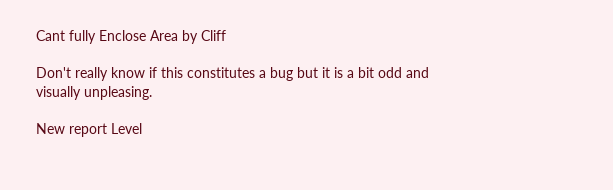Cant fully Enclose Area by Cliff

Don't really know if this constitutes a bug but it is a bit odd and visually unpleasing.

New report Level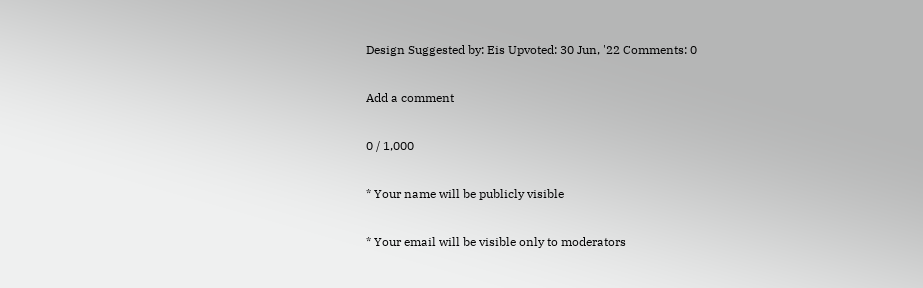Design Suggested by: Eis Upvoted: 30 Jun, '22 Comments: 0

Add a comment

0 / 1,000

* Your name will be publicly visible

* Your email will be visible only to moderators